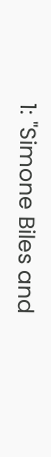1: "Simone Biles and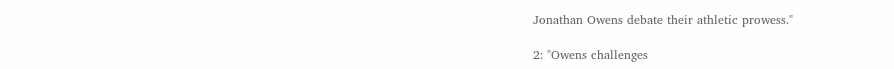Jonathan Owens debate their athletic prowess."

2: "Owens challenges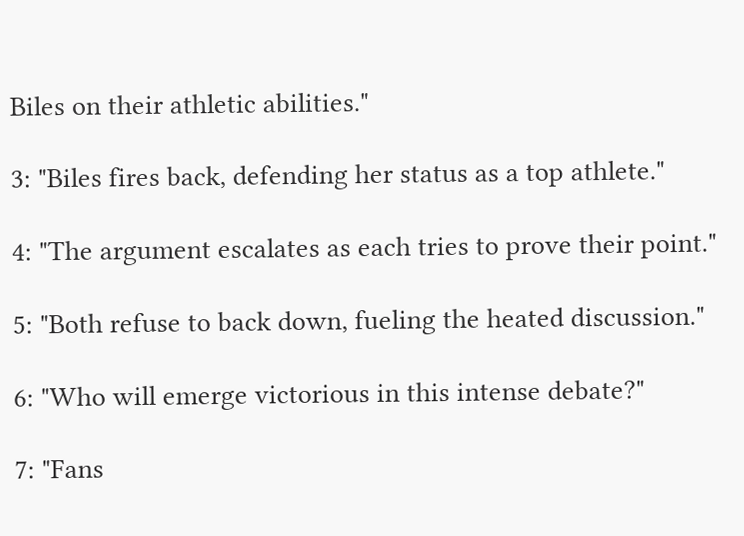Biles on their athletic abilities."

3: "Biles fires back, defending her status as a top athlete."

4: "The argument escalates as each tries to prove their point."

5: "Both refuse to back down, fueling the heated discussion."

6: "Who will emerge victorious in this intense debate?"

7: "Fans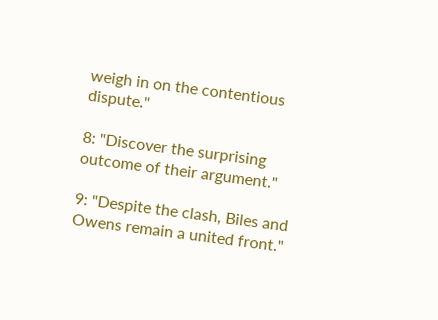weigh in on the contentious dispute."

8: "Discover the surprising outcome of their argument."

9: "Despite the clash, Biles and Owens remain a united front."